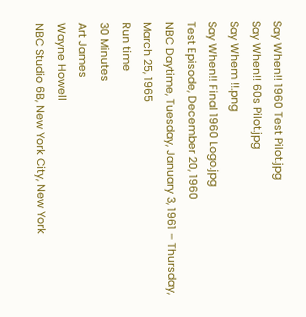Say When!! 1960 Test Pilot.jpg
Say When!! 60s Pilot.jpg
Say Whem !!.png
Say When!! Final 1960 Logo.jpg
Test Episode, December 20, 1960
NBC Daytime, Tuesday, January 3, 1961 – Thursday, March 25, 1965
Run time
30 Minutes
Art James
Wayne Howell
NBC Studio 6B, New York City, New York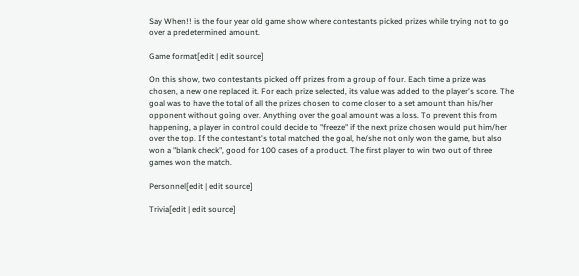Say When!! is the four year old game show where contestants picked prizes while trying not to go over a predetermined amount.

Game format[edit | edit source]

On this show, two contestants picked off prizes from a group of four. Each time a prize was chosen, a new one replaced it. For each prize selected, its value was added to the player's score. The goal was to have the total of all the prizes chosen to come closer to a set amount than his/her opponent without going over. Anything over the goal amount was a loss. To prevent this from happening, a player in control could decide to "freeze" if the next prize chosen would put him/her over the top. If the contestant's total matched the goal, he/she not only won the game, but also won a "blank check", good for 100 cases of a product. The first player to win two out of three games won the match.

Personnel[edit | edit source]

Trivia[edit | edit source]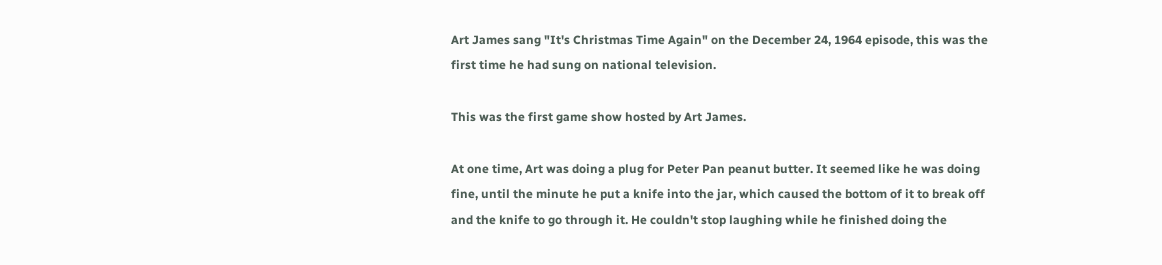Art James sang "It's Christmas Time Again" on the December 24, 1964 episode, this was the first time he had sung on national television.

This was the first game show hosted by Art James.

At one time, Art was doing a plug for Peter Pan peanut butter. It seemed like he was doing fine, until the minute he put a knife into the jar, which caused the bottom of it to break off and the knife to go through it. He couldn't stop laughing while he finished doing the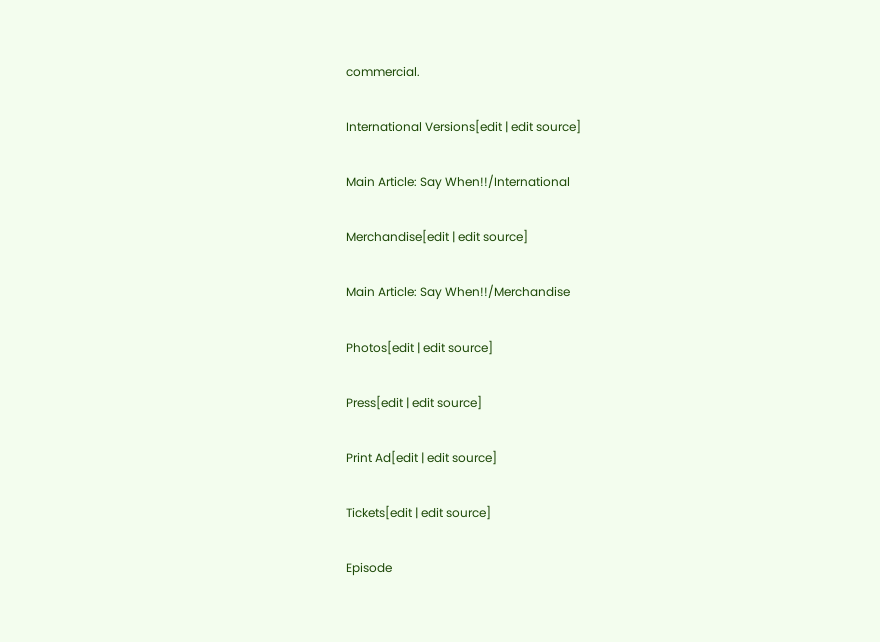commercial.

International Versions[edit | edit source]

Main Article: Say When!!/International

Merchandise[edit | edit source]

Main Article: Say When!!/Merchandise

Photos[edit | edit source]

Press[edit | edit source]

Print Ad[edit | edit source]

Tickets[edit | edit source]

Episode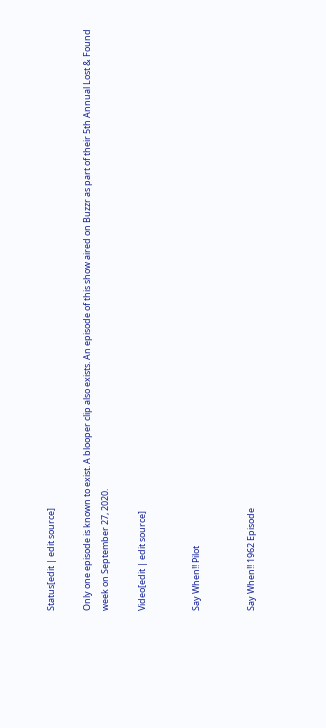Status[edit | edit source]

Only one episode is known to exist. A blooper clip also exists. An episode of this show aired on Buzzr as part of their 5th Annual Lost & Found week on September 27, 2020.

Video[edit | edit source]


Say When!! Pilot


Say When!! 1962 Episode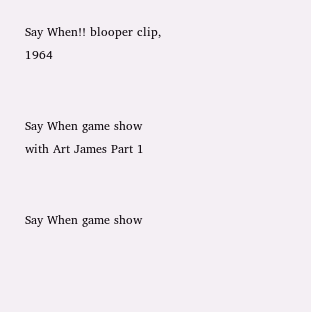Say When!! blooper clip, 1964


Say When game show with Art James Part 1


Say When game show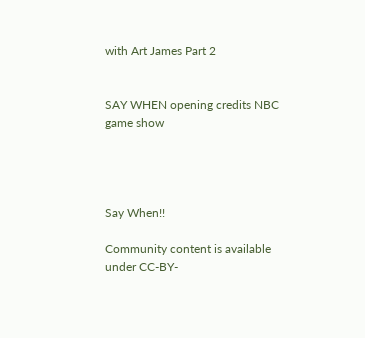with Art James Part 2


SAY WHEN opening credits NBC game show




Say When!!

Community content is available under CC-BY-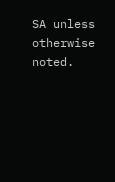SA unless otherwise noted.